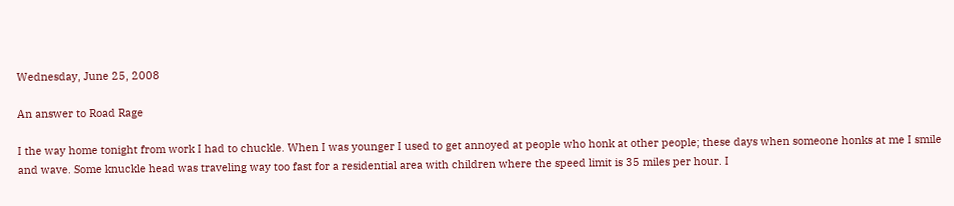Wednesday, June 25, 2008

An answer to Road Rage

I the way home tonight from work I had to chuckle. When I was younger I used to get annoyed at people who honk at other people; these days when someone honks at me I smile and wave. Some knuckle head was traveling way too fast for a residential area with children where the speed limit is 35 miles per hour. I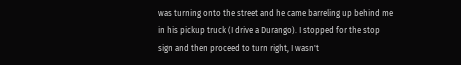was turning onto the street and he came barreling up behind me in his pickup truck (I drive a Durango). I stopped for the stop sign and then proceed to turn right, I wasn't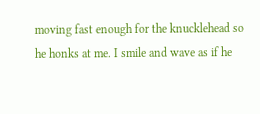moving fast enough for the knucklehead so he honks at me. I smile and wave as if he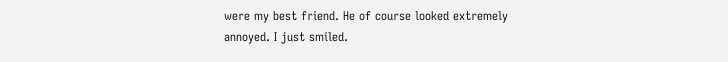were my best friend. He of course looked extremely annoyed. I just smiled.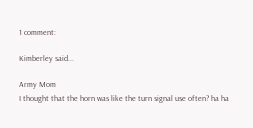1 comment:

Kimberley said...

Army Mom
I thought that the horn was like the turn signal use often? ha ha